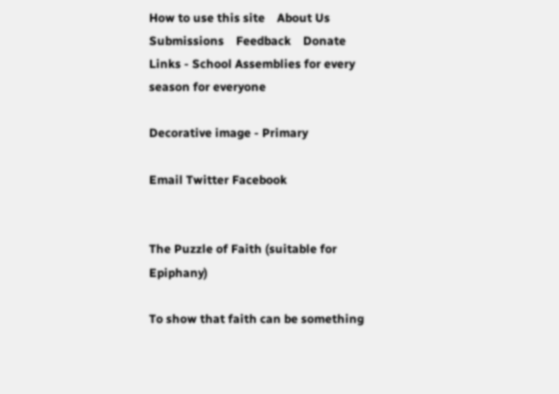How to use this site    About Us    Submissions    Feedback    Donate    Links - School Assemblies for every season for everyone

Decorative image - Primary

Email Twitter Facebook


The Puzzle of Faith (suitable for Epiphany)

To show that faith can be something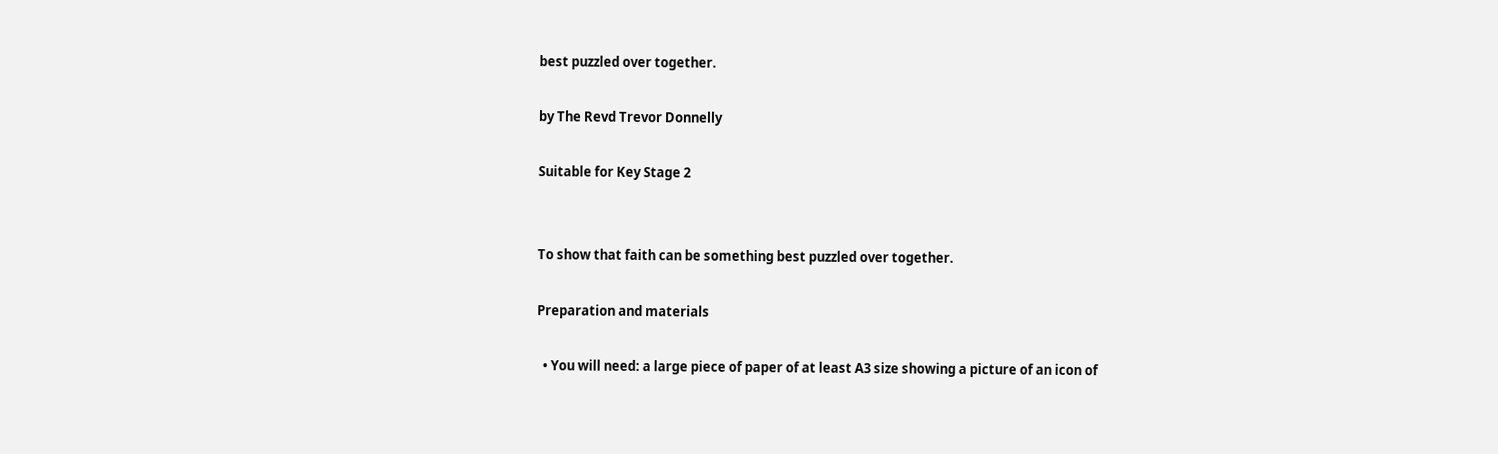best puzzled over together.

by The Revd Trevor Donnelly

Suitable for Key Stage 2


To show that faith can be something best puzzled over together.

Preparation and materials

  • You will need: a large piece of paper of at least A3 size showing a picture of an icon of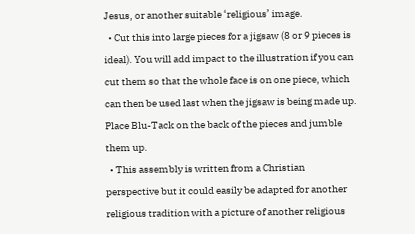Jesus, or another suitable ‘religious’ image.
  • Cut this into large pieces for a jigsaw (8 or 9 pieces is ideal). You will add impact to the illustration if you can cut them so that the whole face is on one piece, which can then be used last when the jigsaw is being made up. Place Blu-Tack on the back of the pieces and jumble them up.
  • This assembly is written from a Christian perspective but it could easily be adapted for another religious tradition with a picture of another religious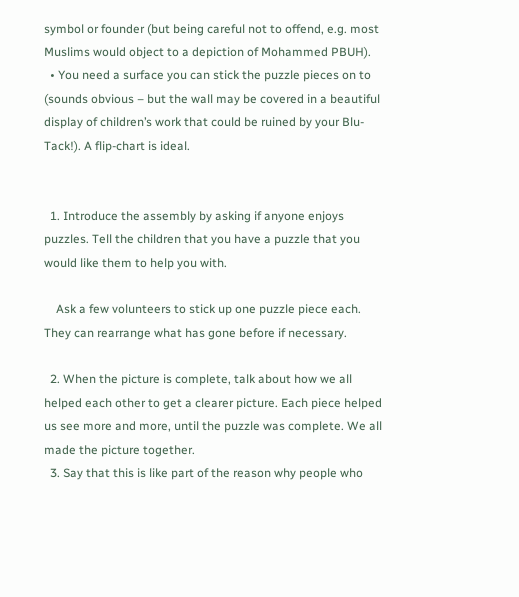symbol or founder (but being careful not to offend, e.g. most Muslims would object to a depiction of Mohammed PBUH).
  • You need a surface you can stick the puzzle pieces on to (sounds obvious – but the wall may be covered in a beautiful display of children’s work that could be ruined by your Blu-Tack!). A flip-chart is ideal.


  1. Introduce the assembly by asking if anyone enjoys puzzles. Tell the children that you have a puzzle that you would like them to help you with.

    Ask a few volunteers to stick up one puzzle piece each. They can rearrange what has gone before if necessary.

  2. When the picture is complete, talk about how we all helped each other to get a clearer picture. Each piece helped us see more and more, until the puzzle was complete. We all made the picture together.
  3. Say that this is like part of the reason why people who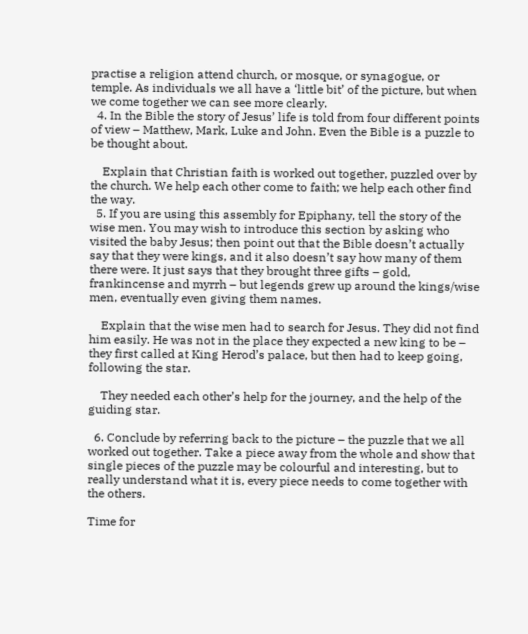practise a religion attend church, or mosque, or synagogue, or temple. As individuals we all have a ‘little bit’ of the picture, but when we come together we can see more clearly.
  4. In the Bible the story of Jesus’ life is told from four different points of view – Matthew, Mark, Luke and John. Even the Bible is a puzzle to be thought about.

    Explain that Christian faith is worked out together, puzzled over by the church. We help each other come to faith; we help each other find the way.
  5. If you are using this assembly for Epiphany, tell the story of the wise men. You may wish to introduce this section by asking who visited the baby Jesus; then point out that the Bible doesn’t actually say that they were kings, and it also doesn’t say how many of them there were. It just says that they brought three gifts – gold, frankincense and myrrh – but legends grew up around the kings/wise men, eventually even giving them names.

    Explain that the wise men had to search for Jesus. They did not find him easily. He was not in the place they expected a new king to be – they first called at King Herod’s palace, but then had to keep going, following the star.

    They needed each other’s help for the journey, and the help of the guiding star.

  6. Conclude by referring back to the picture – the puzzle that we all worked out together. Take a piece away from the whole and show that single pieces of the puzzle may be colourful and interesting, but to really understand what it is, every piece needs to come together with the others.

Time for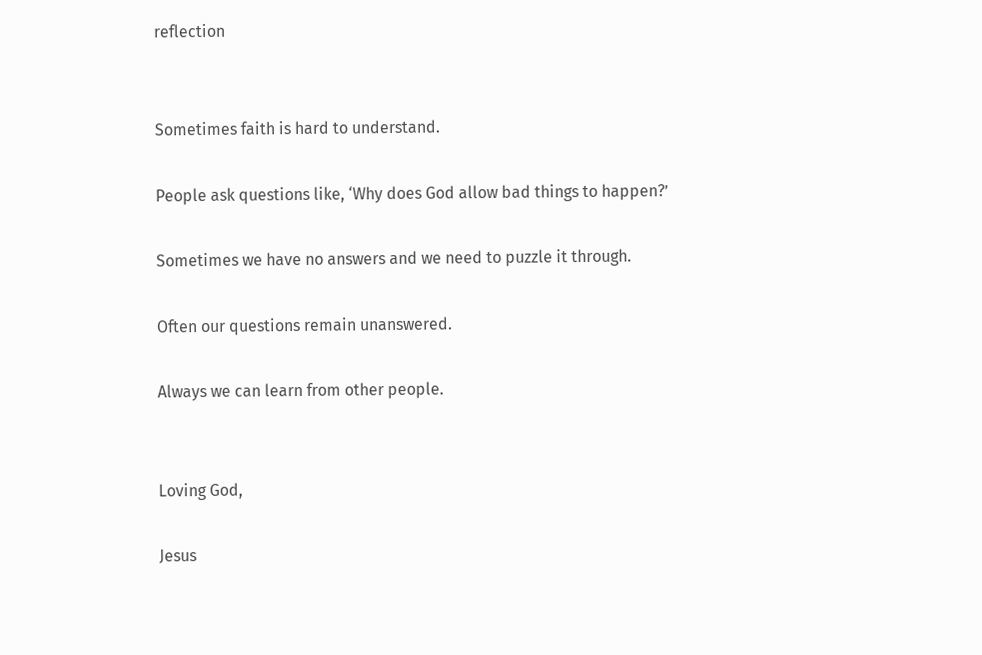reflection


Sometimes faith is hard to understand.

People ask questions like, ‘Why does God allow bad things to happen?’

Sometimes we have no answers and we need to puzzle it through.

Often our questions remain unanswered.

Always we can learn from other people.


Loving God,

Jesus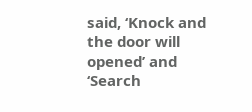said, ‘Knock and the door will opened’ and ‘Search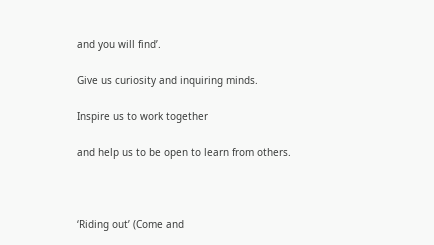and you will find’.

Give us curiosity and inquiring minds.

Inspire us to work together

and help us to be open to learn from others.



‘Riding out’ (Come and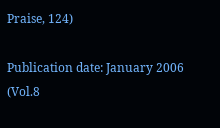Praise, 124)

Publication date: January 2006   (Vol.8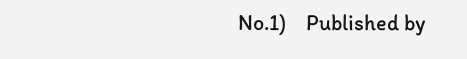No.1)    Published by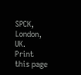SPCK, London, UK.
Print this page